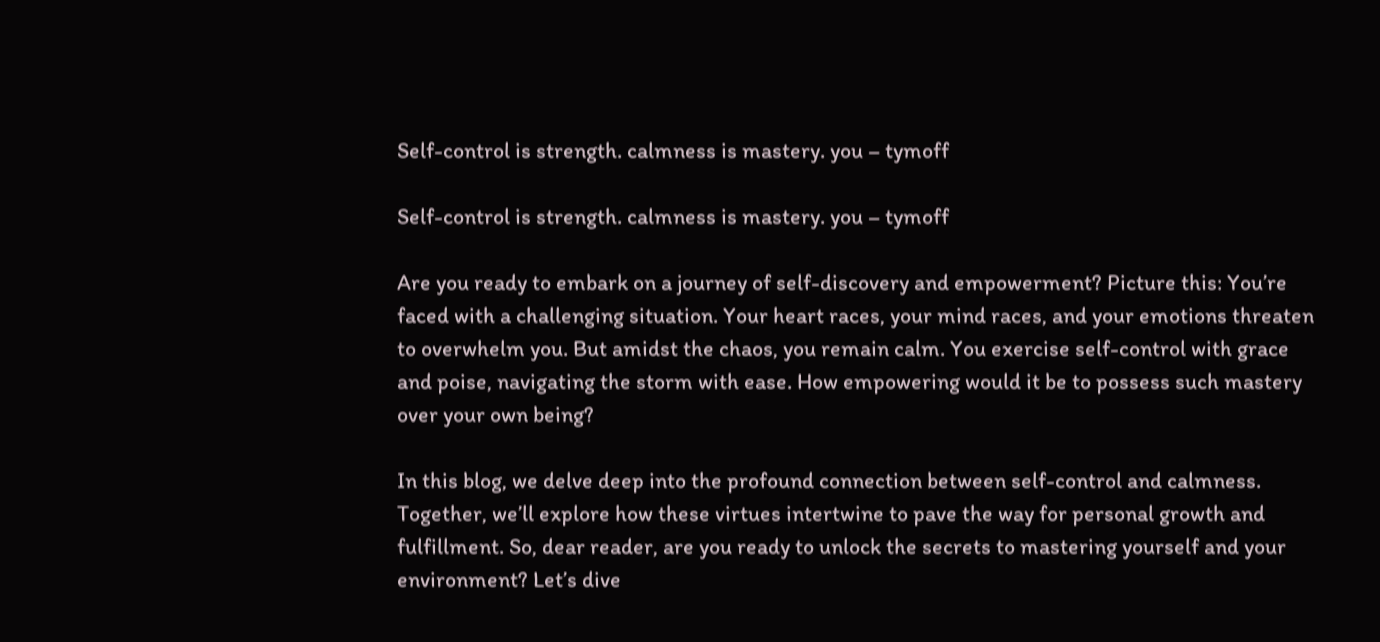Self-control is strength. calmness is mastery. you – tymoff

Self-control is strength. calmness is mastery. you – tymoff

Are you ready to embark on a journey of self-discovery and empowerment? Picture this: You’re faced with a challenging situation. Your heart races, your mind races, and your emotions threaten to overwhelm you. But amidst the chaos, you remain calm. You exercise self-control with grace and poise, navigating the storm with ease. How empowering would it be to possess such mastery over your own being?

In this blog, we delve deep into the profound connection between self-control and calmness. Together, we’ll explore how these virtues intertwine to pave the way for personal growth and fulfillment. So, dear reader, are you ready to unlock the secrets to mastering yourself and your environment? Let’s dive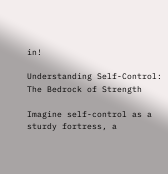in!

Understanding Self-Control: The Bedrock of Strength

Imagine self-control as a sturdy fortress, a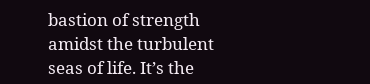bastion of strength amidst the turbulent seas of life. It’s the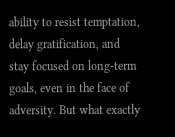ability to resist temptation, delay gratification, and stay focused on long-term goals, even in the face of adversity. But what exactly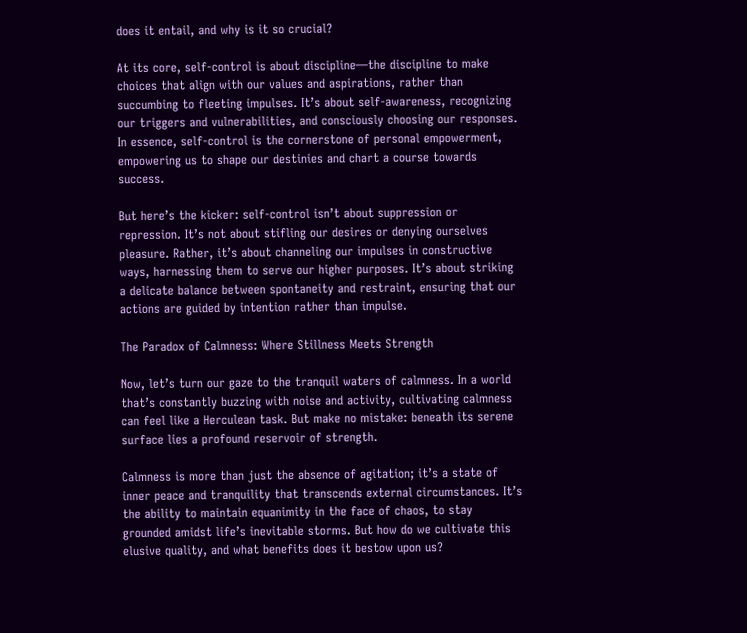does it entail, and why is it so crucial?

At its core, self-control is about discipline—the discipline to make choices that align with our values and aspirations, rather than succumbing to fleeting impulses. It’s about self-awareness, recognizing our triggers and vulnerabilities, and consciously choosing our responses. In essence, self-control is the cornerstone of personal empowerment, empowering us to shape our destinies and chart a course towards success.

But here’s the kicker: self-control isn’t about suppression or repression. It’s not about stifling our desires or denying ourselves pleasure. Rather, it’s about channeling our impulses in constructive ways, harnessing them to serve our higher purposes. It’s about striking a delicate balance between spontaneity and restraint, ensuring that our actions are guided by intention rather than impulse.

The Paradox of Calmness: Where Stillness Meets Strength

Now, let’s turn our gaze to the tranquil waters of calmness. In a world that’s constantly buzzing with noise and activity, cultivating calmness can feel like a Herculean task. But make no mistake: beneath its serene surface lies a profound reservoir of strength.

Calmness is more than just the absence of agitation; it’s a state of inner peace and tranquility that transcends external circumstances. It’s the ability to maintain equanimity in the face of chaos, to stay grounded amidst life’s inevitable storms. But how do we cultivate this elusive quality, and what benefits does it bestow upon us?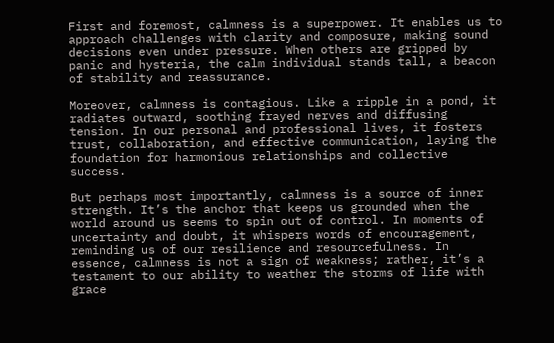First and foremost, calmness is a superpower. It enables us to approach challenges with clarity and composure, making sound decisions even under pressure. When others are gripped by panic and hysteria, the calm individual stands tall, a beacon of stability and reassurance.

Moreover, calmness is contagious. Like a ripple in a pond, it radiates outward, soothing frayed nerves and diffusing tension. In our personal and professional lives, it fosters trust, collaboration, and effective communication, laying the foundation for harmonious relationships and collective success.

But perhaps most importantly, calmness is a source of inner strength. It’s the anchor that keeps us grounded when the world around us seems to spin out of control. In moments of uncertainty and doubt, it whispers words of encouragement, reminding us of our resilience and resourcefulness. In essence, calmness is not a sign of weakness; rather, it’s a testament to our ability to weather the storms of life with grace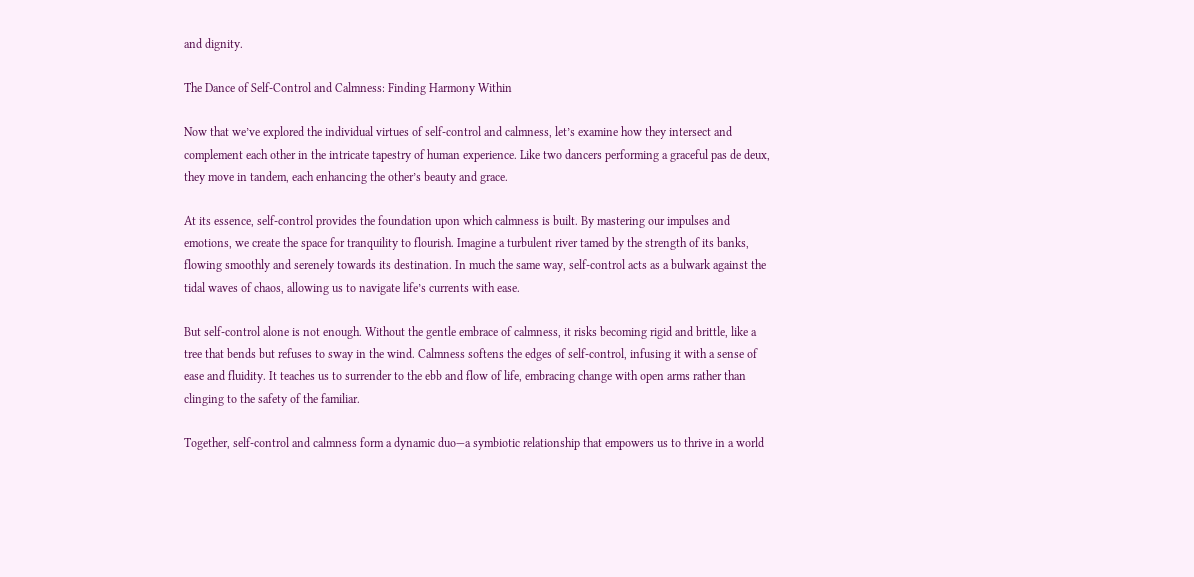and dignity.

The Dance of Self-Control and Calmness: Finding Harmony Within

Now that we’ve explored the individual virtues of self-control and calmness, let’s examine how they intersect and complement each other in the intricate tapestry of human experience. Like two dancers performing a graceful pas de deux, they move in tandem, each enhancing the other’s beauty and grace.

At its essence, self-control provides the foundation upon which calmness is built. By mastering our impulses and emotions, we create the space for tranquility to flourish. Imagine a turbulent river tamed by the strength of its banks, flowing smoothly and serenely towards its destination. In much the same way, self-control acts as a bulwark against the tidal waves of chaos, allowing us to navigate life’s currents with ease.

But self-control alone is not enough. Without the gentle embrace of calmness, it risks becoming rigid and brittle, like a tree that bends but refuses to sway in the wind. Calmness softens the edges of self-control, infusing it with a sense of ease and fluidity. It teaches us to surrender to the ebb and flow of life, embracing change with open arms rather than clinging to the safety of the familiar.

Together, self-control and calmness form a dynamic duo—a symbiotic relationship that empowers us to thrive in a world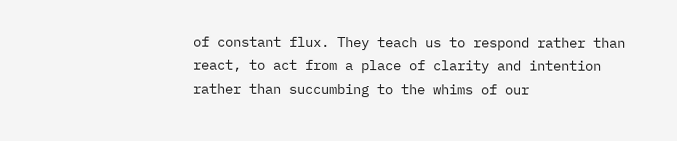of constant flux. They teach us to respond rather than react, to act from a place of clarity and intention rather than succumbing to the whims of our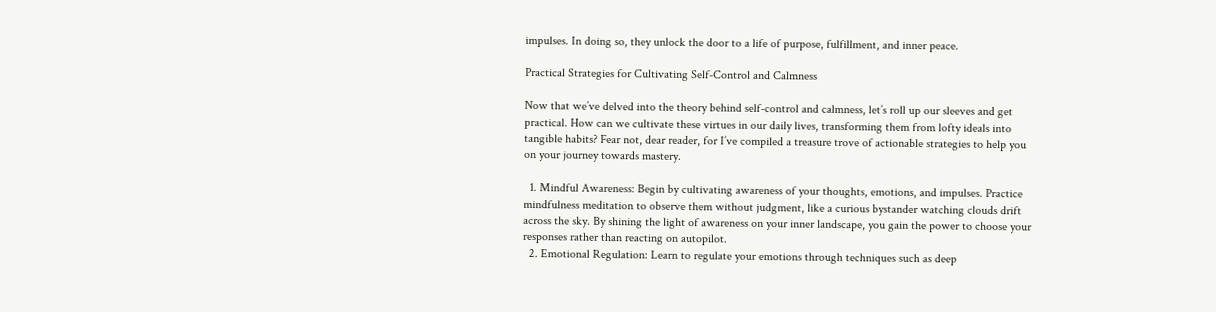impulses. In doing so, they unlock the door to a life of purpose, fulfillment, and inner peace.

Practical Strategies for Cultivating Self-Control and Calmness

Now that we’ve delved into the theory behind self-control and calmness, let’s roll up our sleeves and get practical. How can we cultivate these virtues in our daily lives, transforming them from lofty ideals into tangible habits? Fear not, dear reader, for I’ve compiled a treasure trove of actionable strategies to help you on your journey towards mastery.

  1. Mindful Awareness: Begin by cultivating awareness of your thoughts, emotions, and impulses. Practice mindfulness meditation to observe them without judgment, like a curious bystander watching clouds drift across the sky. By shining the light of awareness on your inner landscape, you gain the power to choose your responses rather than reacting on autopilot.
  2. Emotional Regulation: Learn to regulate your emotions through techniques such as deep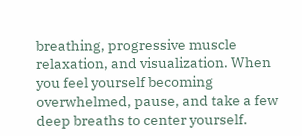breathing, progressive muscle relaxation, and visualization. When you feel yourself becoming overwhelmed, pause, and take a few deep breaths to center yourself.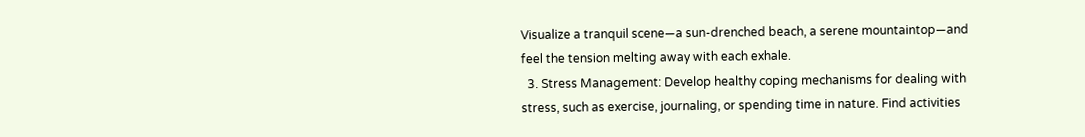Visualize a tranquil scene—a sun-drenched beach, a serene mountaintop—and feel the tension melting away with each exhale.
  3. Stress Management: Develop healthy coping mechanisms for dealing with stress, such as exercise, journaling, or spending time in nature. Find activities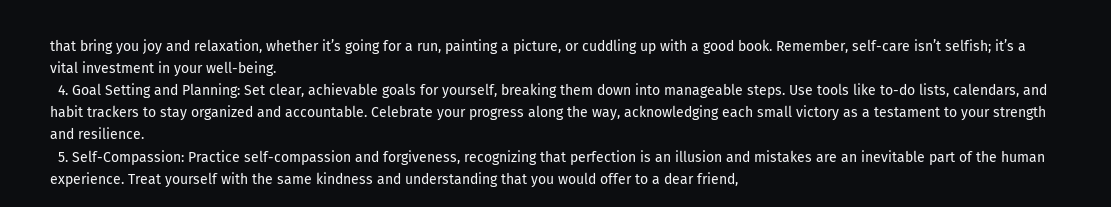that bring you joy and relaxation, whether it’s going for a run, painting a picture, or cuddling up with a good book. Remember, self-care isn’t selfish; it’s a vital investment in your well-being.
  4. Goal Setting and Planning: Set clear, achievable goals for yourself, breaking them down into manageable steps. Use tools like to-do lists, calendars, and habit trackers to stay organized and accountable. Celebrate your progress along the way, acknowledging each small victory as a testament to your strength and resilience.
  5. Self-Compassion: Practice self-compassion and forgiveness, recognizing that perfection is an illusion and mistakes are an inevitable part of the human experience. Treat yourself with the same kindness and understanding that you would offer to a dear friend,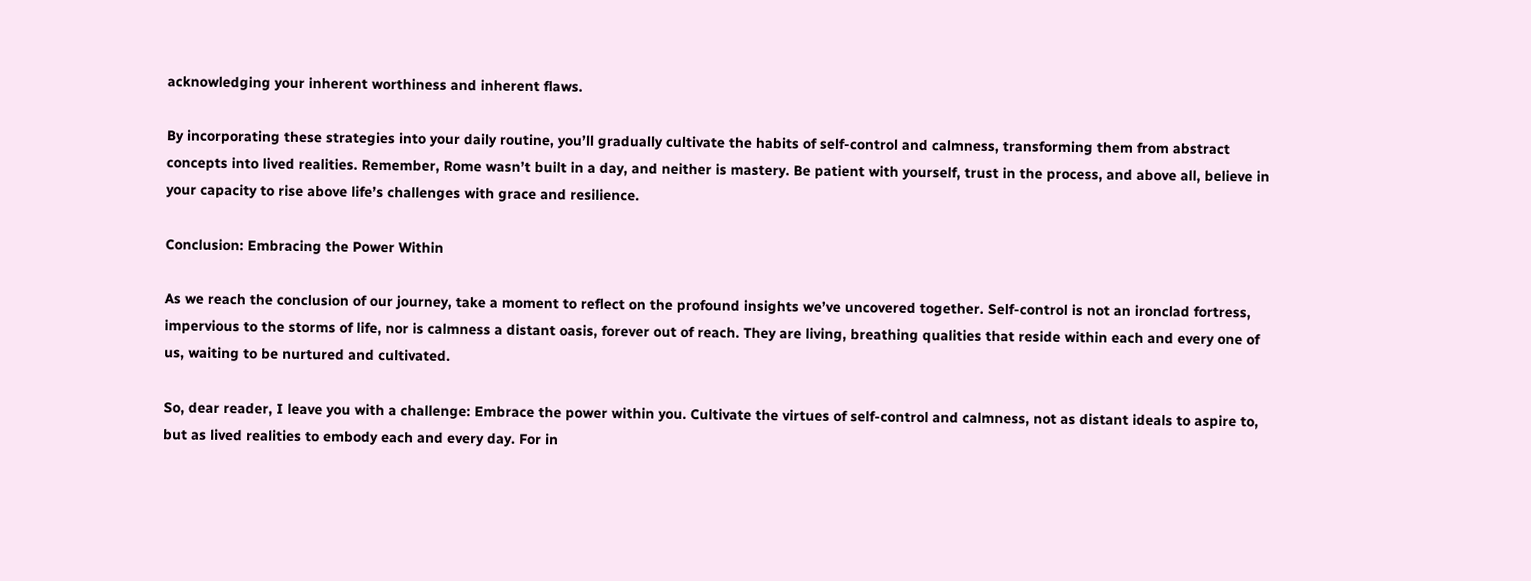acknowledging your inherent worthiness and inherent flaws.

By incorporating these strategies into your daily routine, you’ll gradually cultivate the habits of self-control and calmness, transforming them from abstract concepts into lived realities. Remember, Rome wasn’t built in a day, and neither is mastery. Be patient with yourself, trust in the process, and above all, believe in your capacity to rise above life’s challenges with grace and resilience.

Conclusion: Embracing the Power Within

As we reach the conclusion of our journey, take a moment to reflect on the profound insights we’ve uncovered together. Self-control is not an ironclad fortress, impervious to the storms of life, nor is calmness a distant oasis, forever out of reach. They are living, breathing qualities that reside within each and every one of us, waiting to be nurtured and cultivated.

So, dear reader, I leave you with a challenge: Embrace the power within you. Cultivate the virtues of self-control and calmness, not as distant ideals to aspire to, but as lived realities to embody each and every day. For in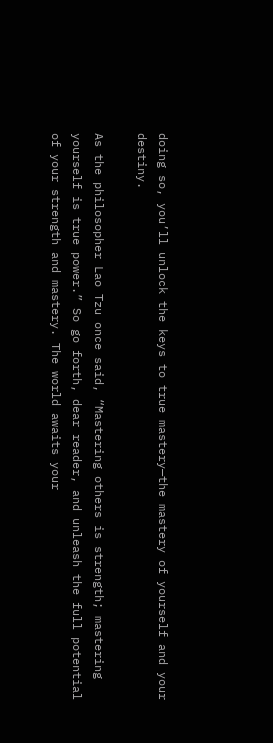doing so, you’ll unlock the keys to true mastery—the mastery of yourself and your destiny.

As the philosopher Lao Tzu once said, “Mastering others is strength; mastering yourself is true power.” So go forth, dear reader, and unleash the full potential of your strength and mastery. The world awaits your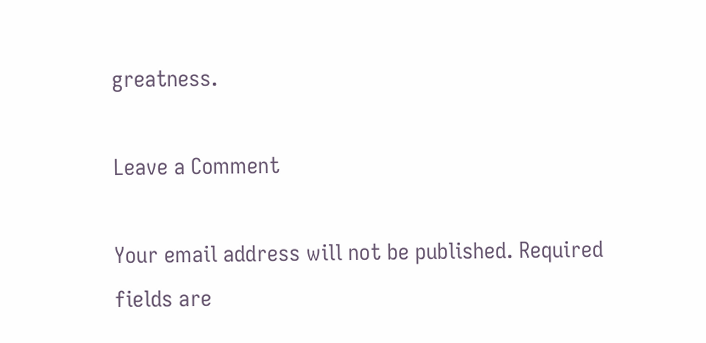greatness.

Leave a Comment

Your email address will not be published. Required fields are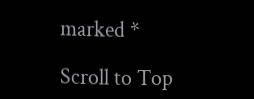marked *

Scroll to Top